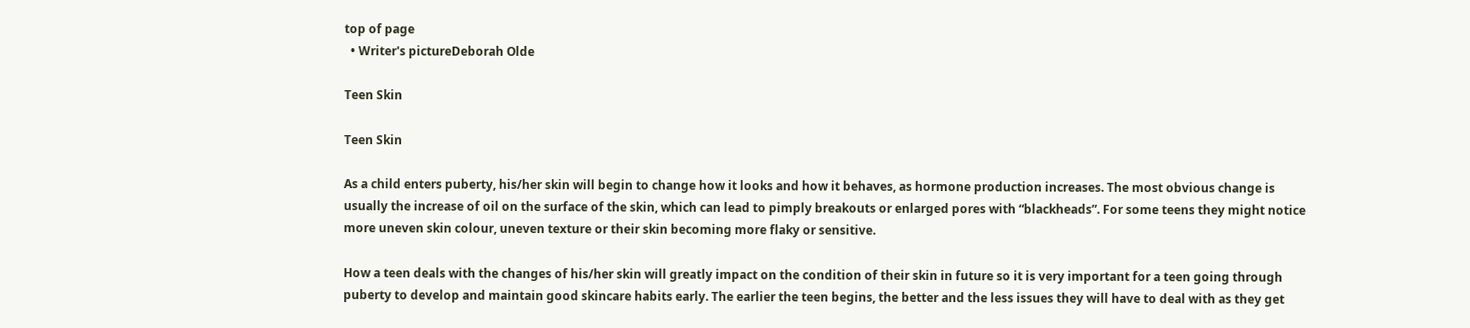top of page
  • Writer's pictureDeborah Olde

Teen Skin

Teen Skin

As a child enters puberty, his/her skin will begin to change how it looks and how it behaves, as hormone production increases. The most obvious change is usually the increase of oil on the surface of the skin, which can lead to pimply breakouts or enlarged pores with “blackheads”. For some teens they might notice more uneven skin colour, uneven texture or their skin becoming more flaky or sensitive.

How a teen deals with the changes of his/her skin will greatly impact on the condition of their skin in future so it is very important for a teen going through puberty to develop and maintain good skincare habits early. The earlier the teen begins, the better and the less issues they will have to deal with as they get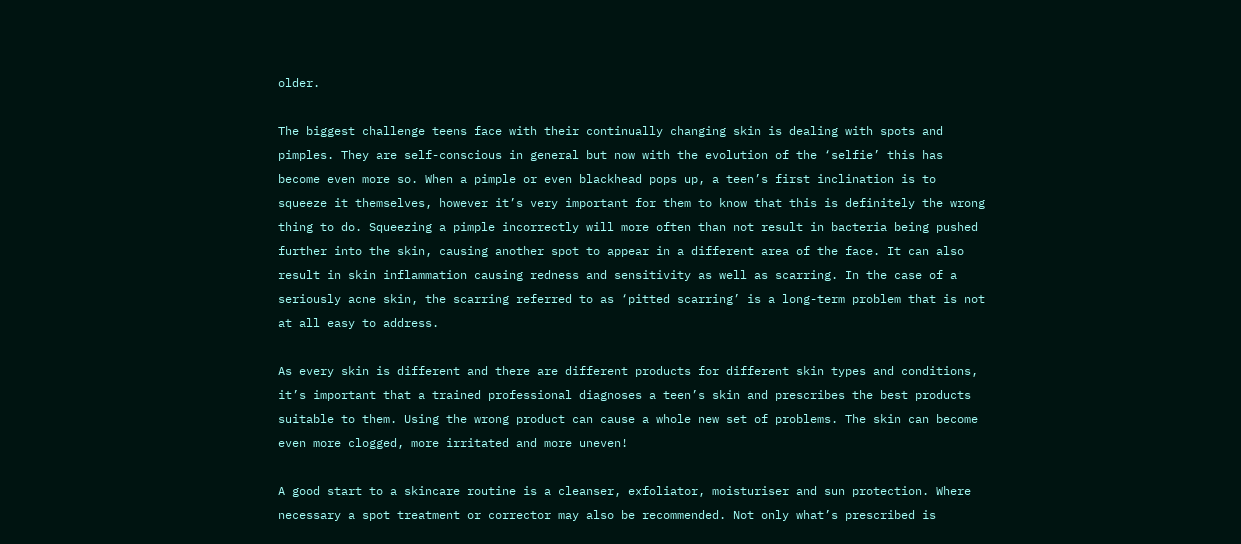older.

The biggest challenge teens face with their continually changing skin is dealing with spots and pimples. They are self-conscious in general but now with the evolution of the ‘selfie’ this has become even more so. When a pimple or even blackhead pops up, a teen’s first inclination is to squeeze it themselves, however it’s very important for them to know that this is definitely the wrong thing to do. Squeezing a pimple incorrectly will more often than not result in bacteria being pushed further into the skin, causing another spot to appear in a different area of the face. It can also result in skin inflammation causing redness and sensitivity as well as scarring. In the case of a seriously acne skin, the scarring referred to as ‘pitted scarring’ is a long-term problem that is not at all easy to address.

As every skin is different and there are different products for different skin types and conditions, it’s important that a trained professional diagnoses a teen’s skin and prescribes the best products suitable to them. Using the wrong product can cause a whole new set of problems. The skin can become even more clogged, more irritated and more uneven!

A good start to a skincare routine is a cleanser, exfoliator, moisturiser and sun protection. Where necessary a spot treatment or corrector may also be recommended. Not only what’s prescribed is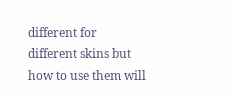different for different skins but how to use them will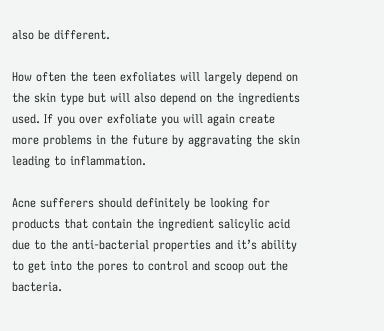also be different.

How often the teen exfoliates will largely depend on the skin type but will also depend on the ingredients used. If you over exfoliate you will again create more problems in the future by aggravating the skin leading to inflammation.

Acne sufferers should definitely be looking for products that contain the ingredient salicylic acid due to the anti-bacterial properties and it’s ability to get into the pores to control and scoop out the bacteria.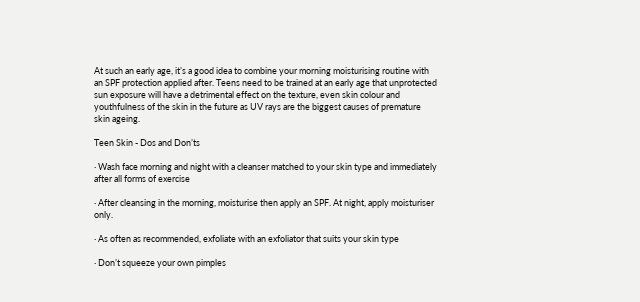At such an early age, it’s a good idea to combine your morning moisturising routine with an SPF protection applied after. Teens need to be trained at an early age that unprotected sun exposure will have a detrimental effect on the texture, even skin colour and youthfulness of the skin in the future as UV rays are the biggest causes of premature skin ageing.

Teen Skin - Dos and Don’ts

· Wash face morning and night with a cleanser matched to your skin type and immediately after all forms of exercise

· After cleansing in the morning, moisturise then apply an SPF. At night, apply moisturiser only.

· As often as recommended, exfoliate with an exfoliator that suits your skin type

· Don’t squeeze your own pimples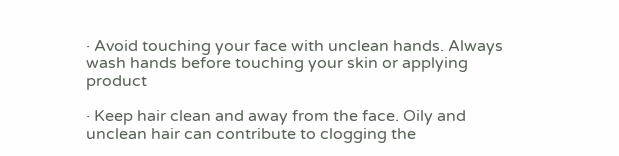· Avoid touching your face with unclean hands. Always wash hands before touching your skin or applying product

· Keep hair clean and away from the face. Oily and unclean hair can contribute to clogging the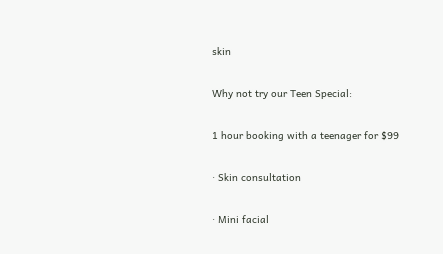skin

Why not try our Teen Special:

1 hour booking with a teenager for $99

· Skin consultation

· Mini facial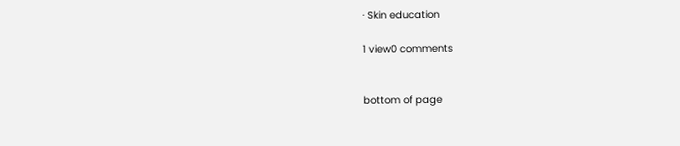· Skin education

1 view0 comments


bottom of page